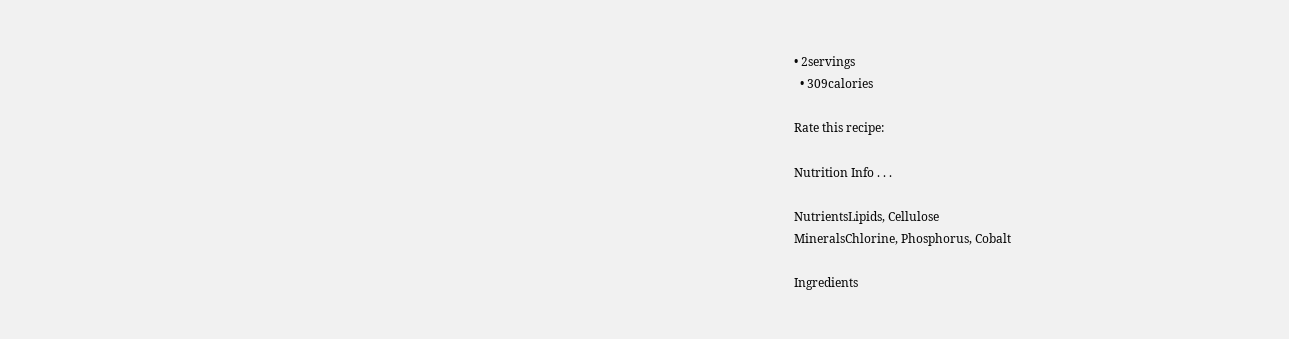• 2servings
  • 309calories

Rate this recipe:

Nutrition Info . . .

NutrientsLipids, Cellulose
MineralsChlorine, Phosphorus, Cobalt

Ingredients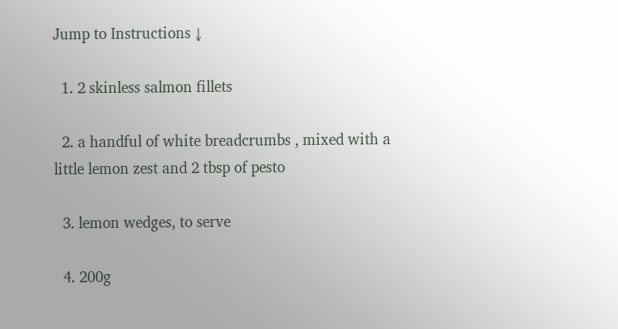Jump to Instructions ↓

  1. 2 skinless salmon fillets

  2. a handful of white breadcrumbs , mixed with a little lemon zest and 2 tbsp of pesto

  3. lemon wedges, to serve

  4. 200g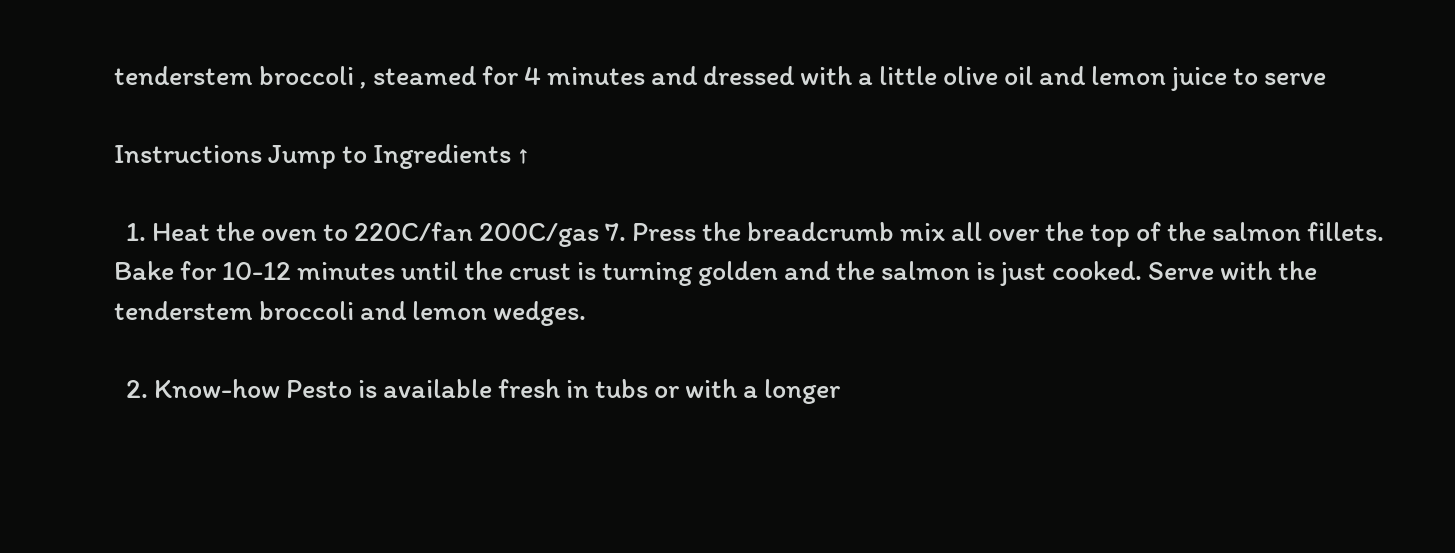tenderstem broccoli , steamed for 4 minutes and dressed with a little olive oil and lemon juice to serve

Instructions Jump to Ingredients ↑

  1. Heat the oven to 220C/fan 200C/gas 7. Press the breadcrumb mix all over the top of the salmon fillets. Bake for 10-12 minutes until the crust is turning golden and the salmon is just cooked. Serve with the tenderstem broccoli and lemon wedges.

  2. Know-how Pesto is available fresh in tubs or with a longer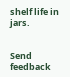shelf life in jars.


Send feedback